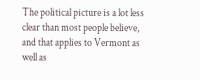The political picture is a lot less clear than most people believe, and that applies to Vermont as well as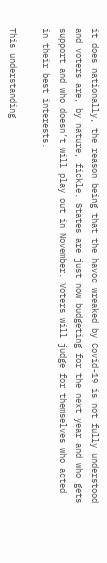it does nationally, the reason being that the havoc wreaked by Covid-19 is not fully understood and voters are, by nature, fickle. States are just now budgeting for the next year and who gets support and who doesn’t will play out in November. Voters will judge for themselves who acted in their best interests.

This understanding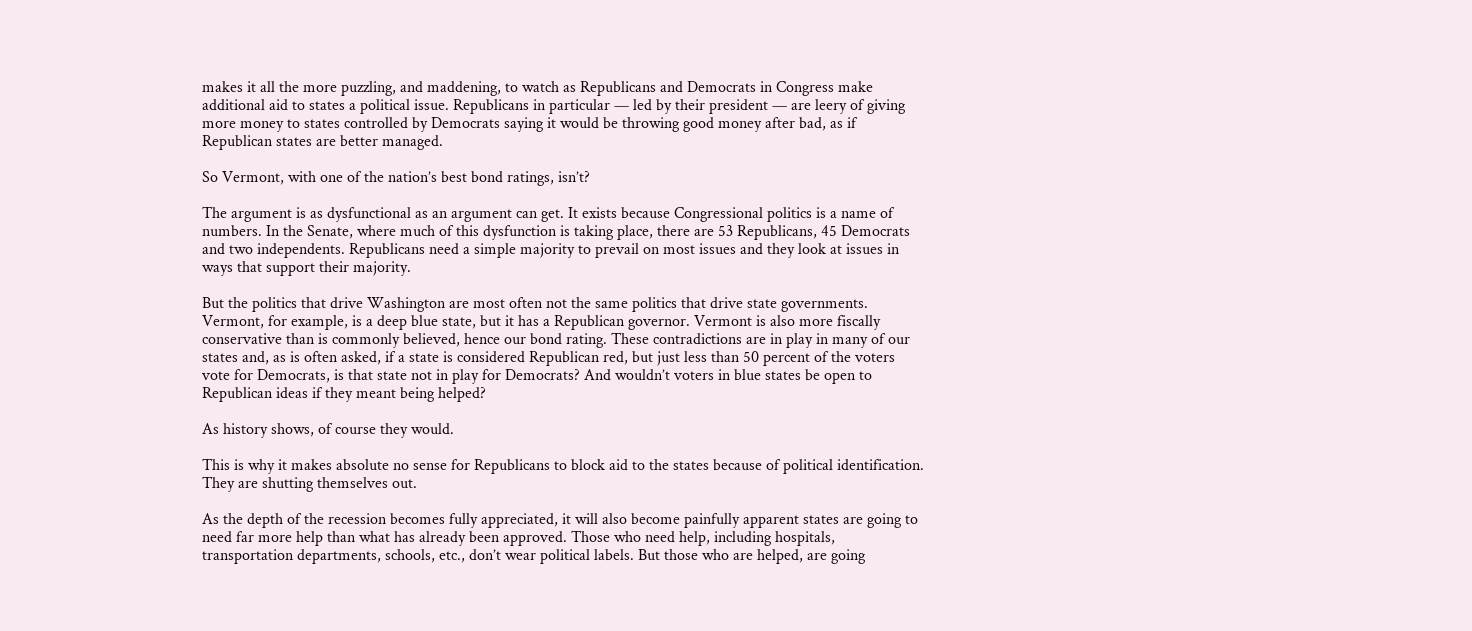makes it all the more puzzling, and maddening, to watch as Republicans and Democrats in Congress make additional aid to states a political issue. Republicans in particular — led by their president — are leery of giving more money to states controlled by Democrats saying it would be throwing good money after bad, as if Republican states are better managed.

So Vermont, with one of the nation’s best bond ratings, isn’t?

The argument is as dysfunctional as an argument can get. It exists because Congressional politics is a name of numbers. In the Senate, where much of this dysfunction is taking place, there are 53 Republicans, 45 Democrats and two independents. Republicans need a simple majority to prevail on most issues and they look at issues in ways that support their majority.

But the politics that drive Washington are most often not the same politics that drive state governments. Vermont, for example, is a deep blue state, but it has a Republican governor. Vermont is also more fiscally conservative than is commonly believed, hence our bond rating. These contradictions are in play in many of our states and, as is often asked, if a state is considered Republican red, but just less than 50 percent of the voters vote for Democrats, is that state not in play for Democrats? And wouldn’t voters in blue states be open to Republican ideas if they meant being helped?

As history shows, of course they would.

This is why it makes absolute no sense for Republicans to block aid to the states because of political identification. They are shutting themselves out.

As the depth of the recession becomes fully appreciated, it will also become painfully apparent states are going to need far more help than what has already been approved. Those who need help, including hospitals, transportation departments, schools, etc., don’t wear political labels. But those who are helped, are going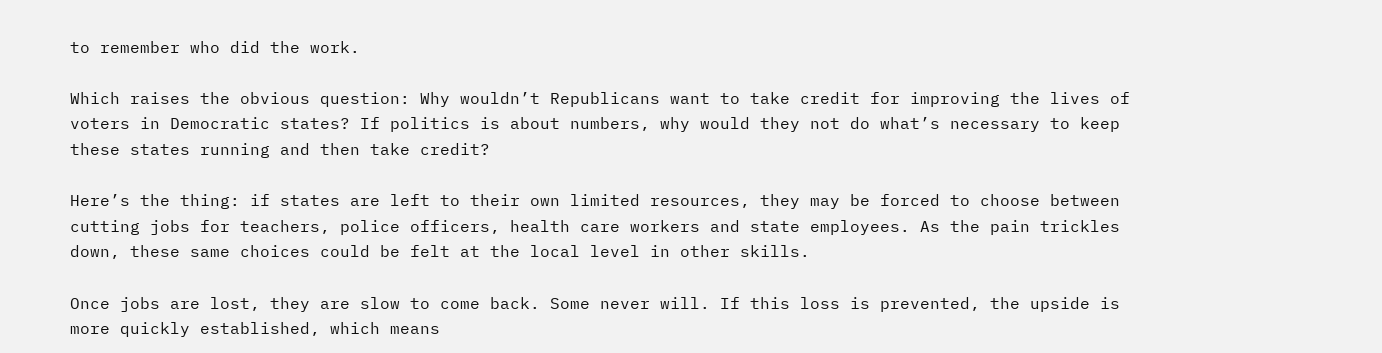to remember who did the work.

Which raises the obvious question: Why wouldn’t Republicans want to take credit for improving the lives of voters in Democratic states? If politics is about numbers, why would they not do what’s necessary to keep these states running and then take credit?

Here’s the thing: if states are left to their own limited resources, they may be forced to choose between cutting jobs for teachers, police officers, health care workers and state employees. As the pain trickles down, these same choices could be felt at the local level in other skills.

Once jobs are lost, they are slow to come back. Some never will. If this loss is prevented, the upside is more quickly established, which means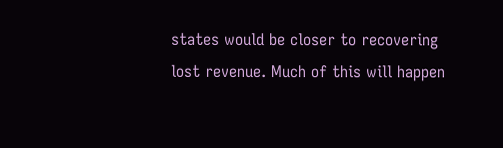states would be closer to recovering lost revenue. Much of this will happen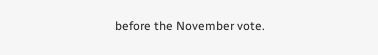before the November vote.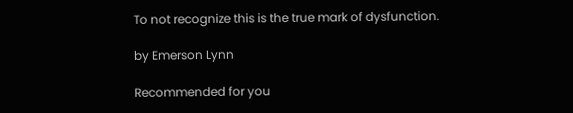To not recognize this is the true mark of dysfunction.

by Emerson Lynn

Recommended for you